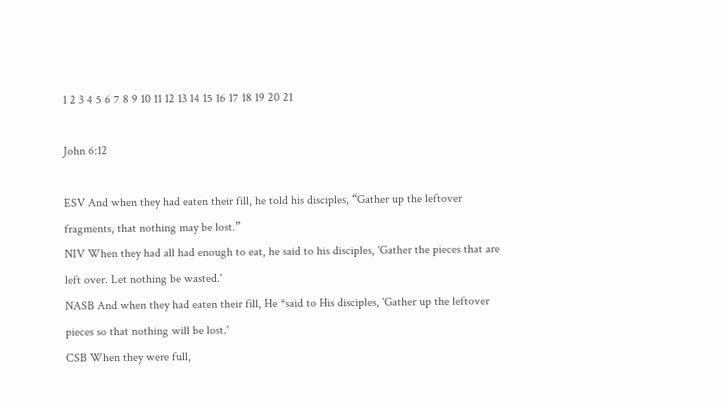1 2 3 4 5 6 7 8 9 10 11 12 13 14 15 16 17 18 19 20 21

John 6:12

ESV And when they had eaten their fill, he told his disciples, “Gather up the leftover fragments, that nothing may be lost.”
NIV When they had all had enough to eat, he said to his disciples, 'Gather the pieces that are left over. Let nothing be wasted.'
NASB And when they had eaten their fill, He *said to His disciples, 'Gather up the leftover pieces so that nothing will be lost.'
CSB When they were full,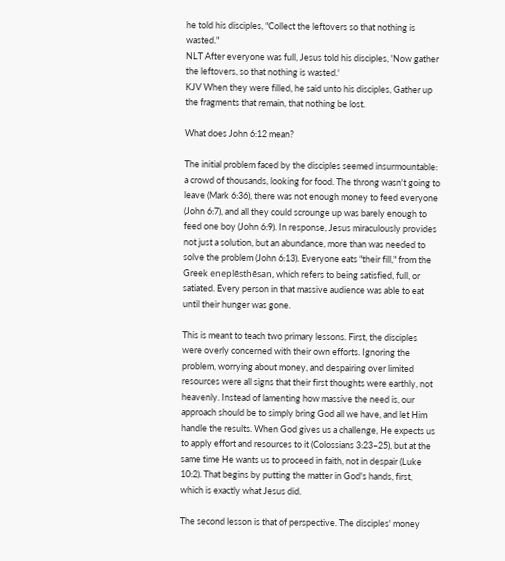he told his disciples, "Collect the leftovers so that nothing is wasted."
NLT After everyone was full, Jesus told his disciples, 'Now gather the leftovers, so that nothing is wasted.'
KJV When they were filled, he said unto his disciples, Gather up the fragments that remain, that nothing be lost.

What does John 6:12 mean?

The initial problem faced by the disciples seemed insurmountable: a crowd of thousands, looking for food. The throng wasn't going to leave (Mark 6:36), there was not enough money to feed everyone (John 6:7), and all they could scrounge up was barely enough to feed one boy (John 6:9). In response, Jesus miraculously provides not just a solution, but an abundance, more than was needed to solve the problem (John 6:13). Everyone eats "their fill," from the Greek eneplēsthēsan, which refers to being satisfied, full, or satiated. Every person in that massive audience was able to eat until their hunger was gone.

This is meant to teach two primary lessons. First, the disciples were overly concerned with their own efforts. Ignoring the problem, worrying about money, and despairing over limited resources were all signs that their first thoughts were earthly, not heavenly. Instead of lamenting how massive the need is, our approach should be to simply bring God all we have, and let Him handle the results. When God gives us a challenge, He expects us to apply effort and resources to it (Colossians 3:23–25), but at the same time He wants us to proceed in faith, not in despair (Luke 10:2). That begins by putting the matter in God's hands, first, which is exactly what Jesus did.

The second lesson is that of perspective. The disciples' money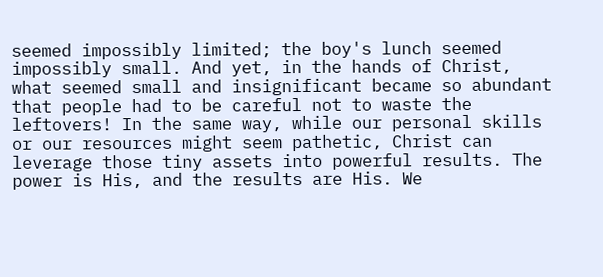seemed impossibly limited; the boy's lunch seemed impossibly small. And yet, in the hands of Christ, what seemed small and insignificant became so abundant that people had to be careful not to waste the leftovers! In the same way, while our personal skills or our resources might seem pathetic, Christ can leverage those tiny assets into powerful results. The power is His, and the results are His. We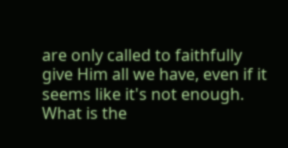are only called to faithfully give Him all we have, even if it seems like it's not enough.
What is the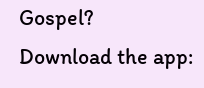Gospel?
Download the app: